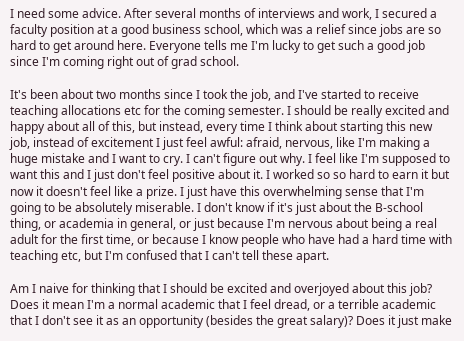I need some advice. After several months of interviews and work, I secured a faculty position at a good business school, which was a relief since jobs are so hard to get around here. Everyone tells me I'm lucky to get such a good job since I'm coming right out of grad school.

It's been about two months since I took the job, and I've started to receive teaching allocations etc for the coming semester. I should be really excited and happy about all of this, but instead, every time I think about starting this new job, instead of excitement I just feel awful: afraid, nervous, like I'm making a huge mistake and I want to cry. I can't figure out why. I feel like I'm supposed to want this and I just don't feel positive about it. I worked so so hard to earn it but now it doesn't feel like a prize. I just have this overwhelming sense that I'm going to be absolutely miserable. I don't know if it's just about the B-school thing, or academia in general, or just because I'm nervous about being a real adult for the first time, or because I know people who have had a hard time with teaching etc, but I'm confused that I can't tell these apart.

Am I naive for thinking that I should be excited and overjoyed about this job? Does it mean I'm a normal academic that I feel dread, or a terrible academic that I don't see it as an opportunity (besides the great salary)? Does it just make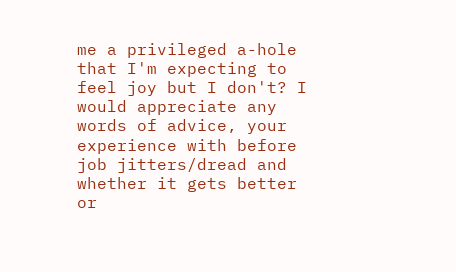me a privileged a-hole that I'm expecting to feel joy but I don't? I would appreciate any words of advice, your experience with before job jitters/dread and whether it gets better or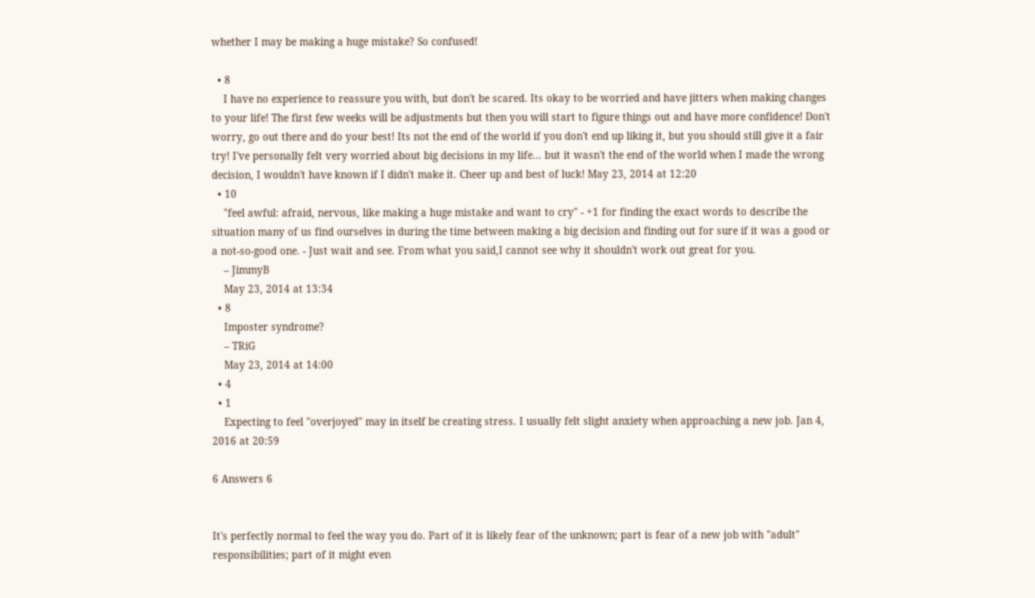whether I may be making a huge mistake? So confused!

  • 8
    I have no experience to reassure you with, but don't be scared. Its okay to be worried and have jitters when making changes to your life! The first few weeks will be adjustments but then you will start to figure things out and have more confidence! Don't worry, go out there and do your best! Its not the end of the world if you don't end up liking it, but you should still give it a fair try! I've personally felt very worried about big decisions in my life... but it wasn't the end of the world when I made the wrong decision, I wouldn't have known if I didn't make it. Cheer up and best of luck! May 23, 2014 at 12:20
  • 10
    "feel awful: afraid, nervous, like making a huge mistake and want to cry" - +1 for finding the exact words to describe the situation many of us find ourselves in during the time between making a big decision and finding out for sure if it was a good or a not-so-good one. - Just wait and see. From what you said,I cannot see why it shouldn't work out great for you.
    – JimmyB
    May 23, 2014 at 13:34
  • 8
    Imposter syndrome?
    – TRiG
    May 23, 2014 at 14:00
  • 4
  • 1
    Expecting to feel "overjoyed" may in itself be creating stress. I usually felt slight anxiety when approaching a new job. Jan 4, 2016 at 20:59

6 Answers 6


It's perfectly normal to feel the way you do. Part of it is likely fear of the unknown; part is fear of a new job with "adult" responsibilities; part of it might even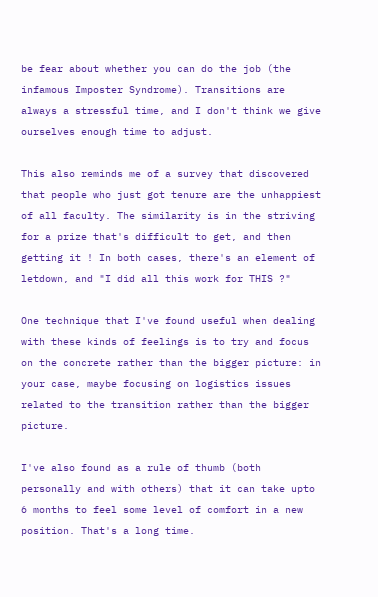be fear about whether you can do the job (the infamous Imposter Syndrome). Transitions are always a stressful time, and I don't think we give ourselves enough time to adjust.

This also reminds me of a survey that discovered that people who just got tenure are the unhappiest of all faculty. The similarity is in the striving for a prize that's difficult to get, and then getting it ! In both cases, there's an element of letdown, and "I did all this work for THIS ?"

One technique that I've found useful when dealing with these kinds of feelings is to try and focus on the concrete rather than the bigger picture: in your case, maybe focusing on logistics issues related to the transition rather than the bigger picture.

I've also found as a rule of thumb (both personally and with others) that it can take upto 6 months to feel some level of comfort in a new position. That's a long time.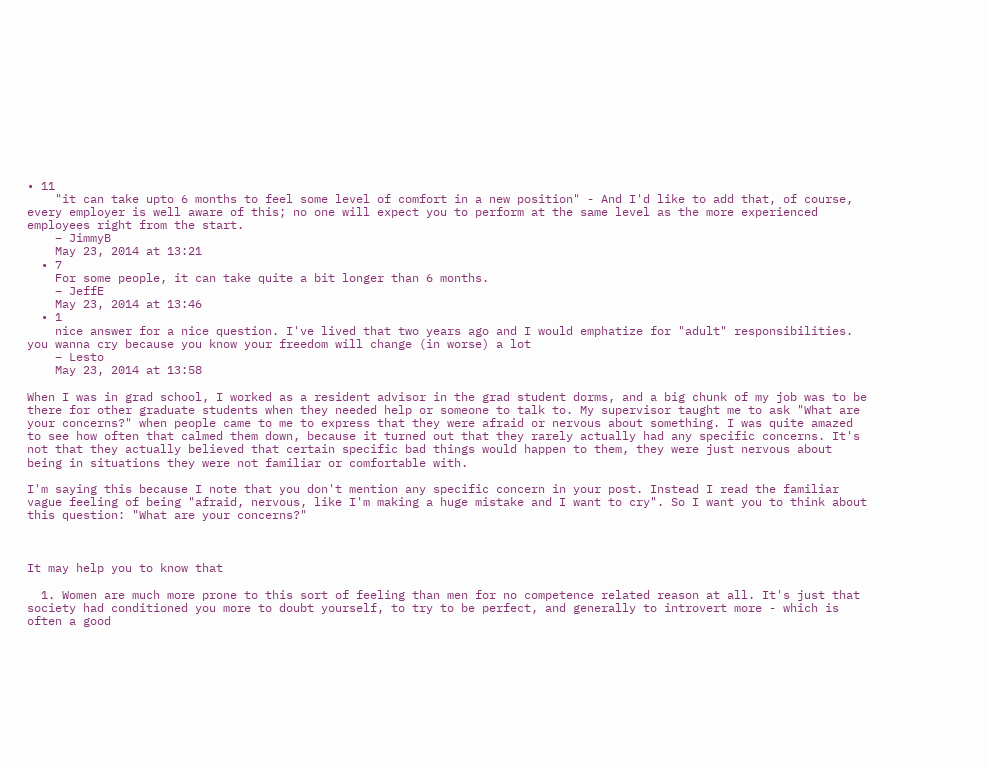• 11
    "it can take upto 6 months to feel some level of comfort in a new position" - And I'd like to add that, of course, every employer is well aware of this; no one will expect you to perform at the same level as the more experienced employees right from the start.
    – JimmyB
    May 23, 2014 at 13:21
  • 7
    For some people, it can take quite a bit longer than 6 months.
    – JeffE
    May 23, 2014 at 13:46
  • 1
    nice answer for a nice question. I've lived that two years ago and I would emphatize for "adult" responsibilities. you wanna cry because you know your freedom will change (in worse) a lot
    – Lesto
    May 23, 2014 at 13:58

When I was in grad school, I worked as a resident advisor in the grad student dorms, and a big chunk of my job was to be there for other graduate students when they needed help or someone to talk to. My supervisor taught me to ask "What are your concerns?" when people came to me to express that they were afraid or nervous about something. I was quite amazed to see how often that calmed them down, because it turned out that they rarely actually had any specific concerns. It's not that they actually believed that certain specific bad things would happen to them, they were just nervous about being in situations they were not familiar or comfortable with.

I'm saying this because I note that you don't mention any specific concern in your post. Instead I read the familiar vague feeling of being "afraid, nervous, like I'm making a huge mistake and I want to cry". So I want you to think about this question: "What are your concerns?"



It may help you to know that

  1. Women are much more prone to this sort of feeling than men for no competence related reason at all. It's just that society had conditioned you more to doubt yourself, to try to be perfect, and generally to introvert more - which is often a good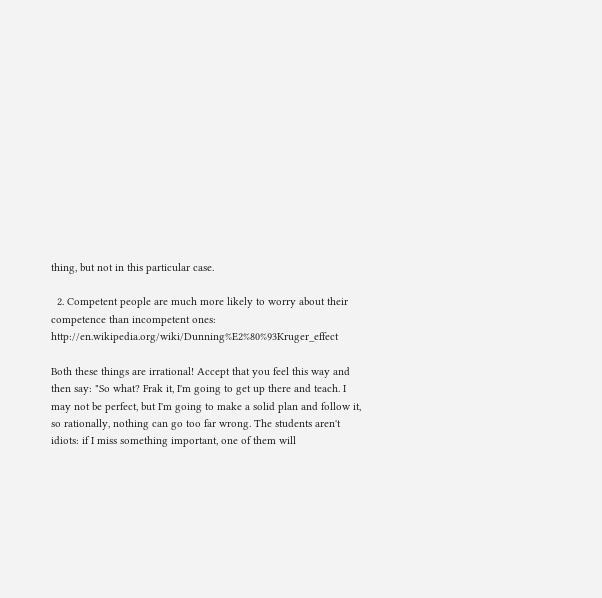thing, but not in this particular case.

  2. Competent people are much more likely to worry about their competence than incompetent ones: http://en.wikipedia.org/wiki/Dunning%E2%80%93Kruger_effect

Both these things are irrational! Accept that you feel this way and then say: "So what? Frak it, I'm going to get up there and teach. I may not be perfect, but I'm going to make a solid plan and follow it, so rationally, nothing can go too far wrong. The students aren't idiots: if I miss something important, one of them will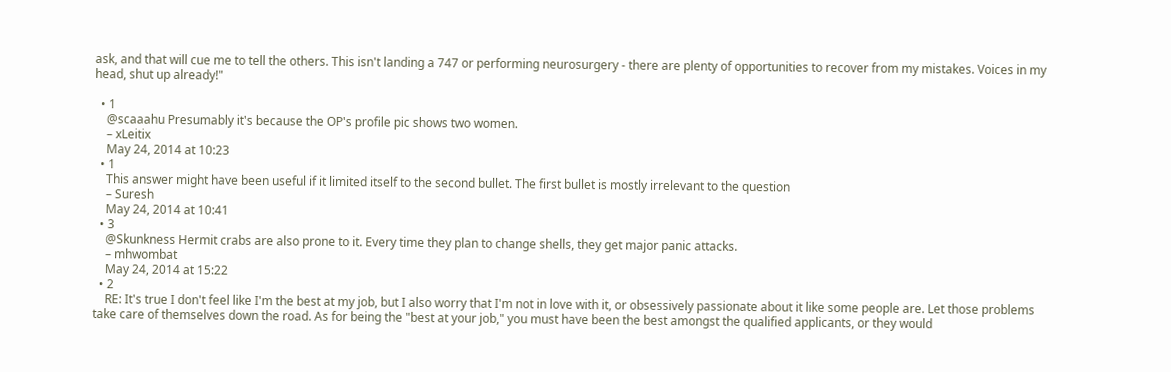ask, and that will cue me to tell the others. This isn't landing a 747 or performing neurosurgery - there are plenty of opportunities to recover from my mistakes. Voices in my head, shut up already!"

  • 1
    @scaaahu Presumably it's because the OP's profile pic shows two women.
    – xLeitix
    May 24, 2014 at 10:23
  • 1
    This answer might have been useful if it limited itself to the second bullet. The first bullet is mostly irrelevant to the question
    – Suresh
    May 24, 2014 at 10:41
  • 3
    @Skunkness Hermit crabs are also prone to it. Every time they plan to change shells, they get major panic attacks.
    – mhwombat
    May 24, 2014 at 15:22
  • 2
    RE: It's true I don't feel like I'm the best at my job, but I also worry that I'm not in love with it, or obsessively passionate about it like some people are. Let those problems take care of themselves down the road. As for being the "best at your job," you must have been the best amongst the qualified applicants, or they would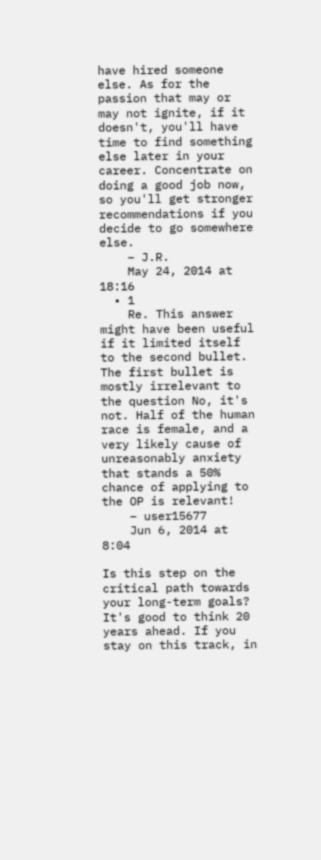have hired someone else. As for the passion that may or may not ignite, if it doesn't, you'll have time to find something else later in your career. Concentrate on doing a good job now, so you'll get stronger recommendations if you decide to go somewhere else.
    – J.R.
    May 24, 2014 at 18:16
  • 1
    Re. This answer might have been useful if it limited itself to the second bullet. The first bullet is mostly irrelevant to the question No, it's not. Half of the human race is female, and a very likely cause of unreasonably anxiety that stands a 50% chance of applying to the OP is relevant!
    – user15677
    Jun 6, 2014 at 8:04

Is this step on the critical path towards your long-term goals? It's good to think 20 years ahead. If you stay on this track, in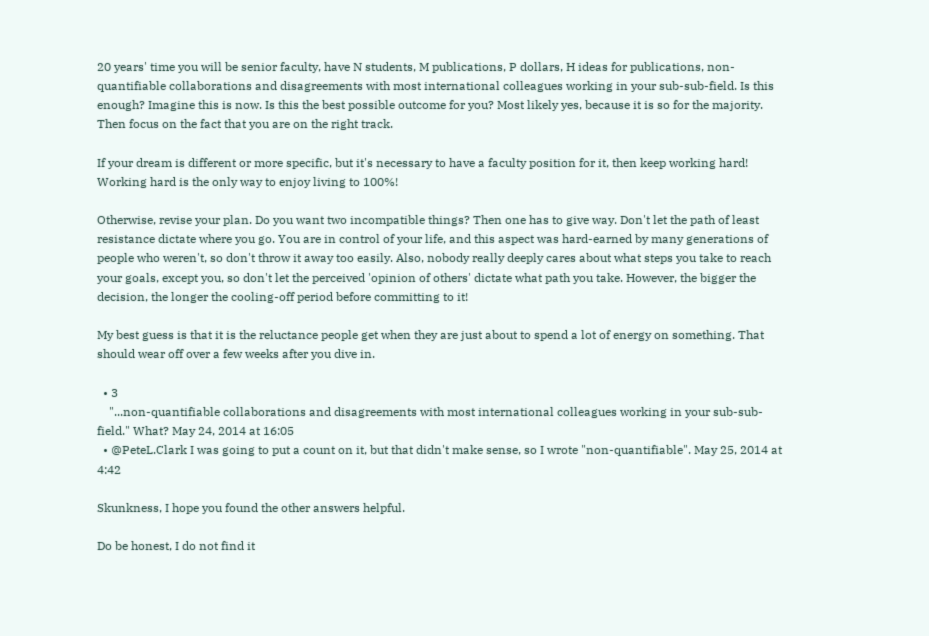20 years' time you will be senior faculty, have N students, M publications, P dollars, H ideas for publications, non-quantifiable collaborations and disagreements with most international colleagues working in your sub-sub-field. Is this enough? Imagine this is now. Is this the best possible outcome for you? Most likely yes, because it is so for the majority. Then focus on the fact that you are on the right track.

If your dream is different or more specific, but it's necessary to have a faculty position for it, then keep working hard! Working hard is the only way to enjoy living to 100%!

Otherwise, revise your plan. Do you want two incompatible things? Then one has to give way. Don't let the path of least resistance dictate where you go. You are in control of your life, and this aspect was hard-earned by many generations of people who weren't, so don't throw it away too easily. Also, nobody really deeply cares about what steps you take to reach your goals, except you, so don't let the perceived 'opinion of others' dictate what path you take. However, the bigger the decision, the longer the cooling-off period before committing to it!

My best guess is that it is the reluctance people get when they are just about to spend a lot of energy on something. That should wear off over a few weeks after you dive in.

  • 3
    "...non-quantifiable collaborations and disagreements with most international colleagues working in your sub-sub-field." What? May 24, 2014 at 16:05
  • @PeteL.Clark I was going to put a count on it, but that didn't make sense, so I wrote "non-quantifiable". May 25, 2014 at 4:42

Skunkness, I hope you found the other answers helpful.

Do be honest, I do not find it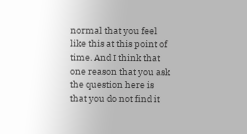normal that you feel like this at this point of time. And I think that one reason that you ask the question here is that you do not find it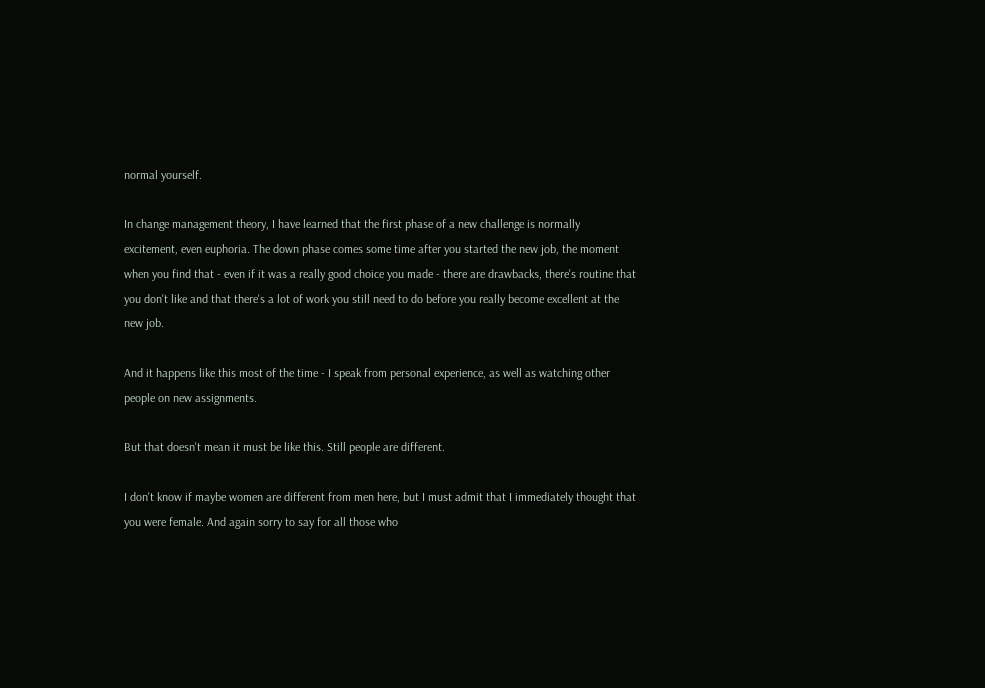normal yourself.

In change management theory, I have learned that the first phase of a new challenge is normally excitement, even euphoria. The down phase comes some time after you started the new job, the moment when you find that - even if it was a really good choice you made - there are drawbacks, there's routine that you don't like and that there's a lot of work you still need to do before you really become excellent at the new job.

And it happens like this most of the time - I speak from personal experience, as well as watching other people on new assignments.

But that doesn't mean it must be like this. Still people are different.

I don't know if maybe women are different from men here, but I must admit that I immediately thought that you were female. And again sorry to say for all those who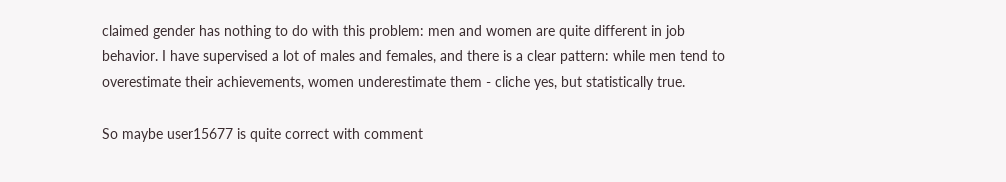claimed gender has nothing to do with this problem: men and women are quite different in job behavior. I have supervised a lot of males and females, and there is a clear pattern: while men tend to overestimate their achievements, women underestimate them - cliche yes, but statistically true.

So maybe user15677 is quite correct with comment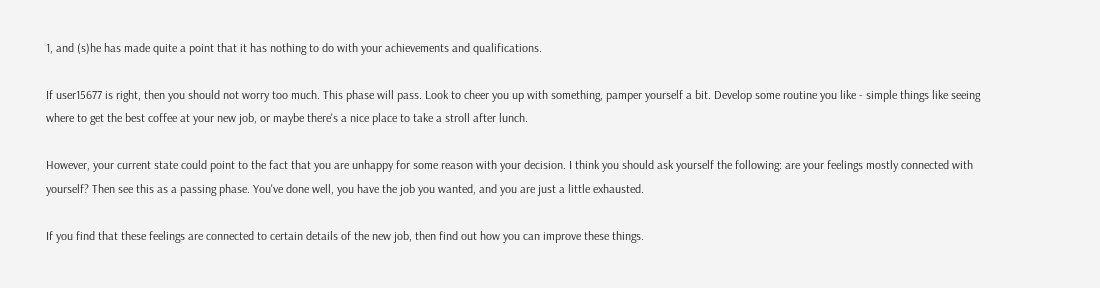1, and (s)he has made quite a point that it has nothing to do with your achievements and qualifications.

If user15677 is right, then you should not worry too much. This phase will pass. Look to cheer you up with something, pamper yourself a bit. Develop some routine you like - simple things like seeing where to get the best coffee at your new job, or maybe there's a nice place to take a stroll after lunch.

However, your current state could point to the fact that you are unhappy for some reason with your decision. I think you should ask yourself the following: are your feelings mostly connected with yourself? Then see this as a passing phase. You've done well, you have the job you wanted, and you are just a little exhausted.

If you find that these feelings are connected to certain details of the new job, then find out how you can improve these things.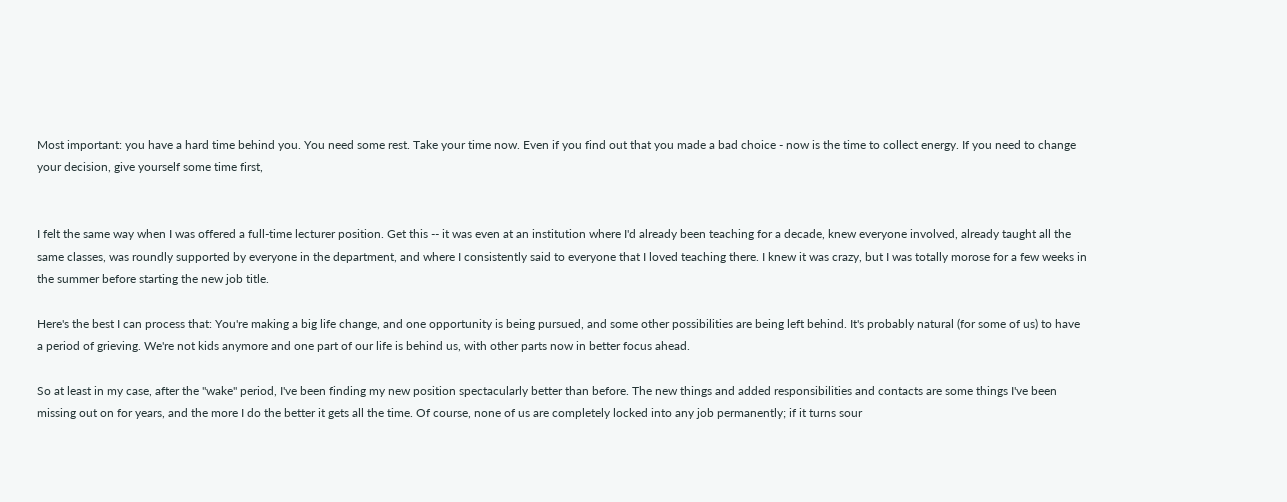Most important: you have a hard time behind you. You need some rest. Take your time now. Even if you find out that you made a bad choice - now is the time to collect energy. If you need to change your decision, give yourself some time first,


I felt the same way when I was offered a full-time lecturer position. Get this -- it was even at an institution where I'd already been teaching for a decade, knew everyone involved, already taught all the same classes, was roundly supported by everyone in the department, and where I consistently said to everyone that I loved teaching there. I knew it was crazy, but I was totally morose for a few weeks in the summer before starting the new job title.

Here's the best I can process that: You're making a big life change, and one opportunity is being pursued, and some other possibilities are being left behind. It's probably natural (for some of us) to have a period of grieving. We're not kids anymore and one part of our life is behind us, with other parts now in better focus ahead.

So at least in my case, after the "wake" period, I've been finding my new position spectacularly better than before. The new things and added responsibilities and contacts are some things I've been missing out on for years, and the more I do the better it gets all the time. Of course, none of us are completely locked into any job permanently; if it turns sour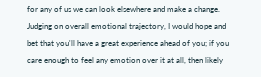for any of us we can look elsewhere and make a change. Judging on overall emotional trajectory, I would hope and bet that you'll have a great experience ahead of you; if you care enough to feel any emotion over it at all, then likely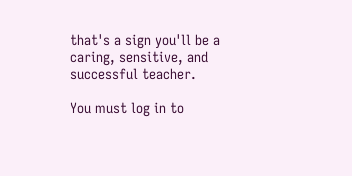that's a sign you'll be a caring, sensitive, and successful teacher.

You must log in to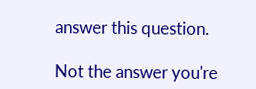answer this question.

Not the answer you're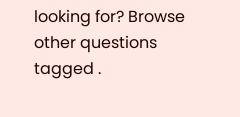looking for? Browse other questions tagged .